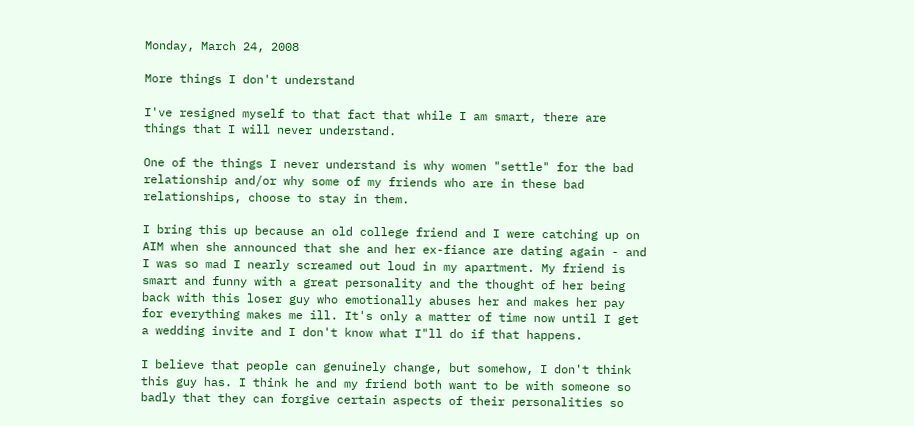Monday, March 24, 2008

More things I don't understand

I've resigned myself to that fact that while I am smart, there are things that I will never understand.

One of the things I never understand is why women "settle" for the bad relationship and/or why some of my friends who are in these bad relationships, choose to stay in them.

I bring this up because an old college friend and I were catching up on AIM when she announced that she and her ex-fiance are dating again - and I was so mad I nearly screamed out loud in my apartment. My friend is smart and funny with a great personality and the thought of her being back with this loser guy who emotionally abuses her and makes her pay for everything makes me ill. It's only a matter of time now until I get a wedding invite and I don't know what I"ll do if that happens.

I believe that people can genuinely change, but somehow, I don't think this guy has. I think he and my friend both want to be with someone so badly that they can forgive certain aspects of their personalities so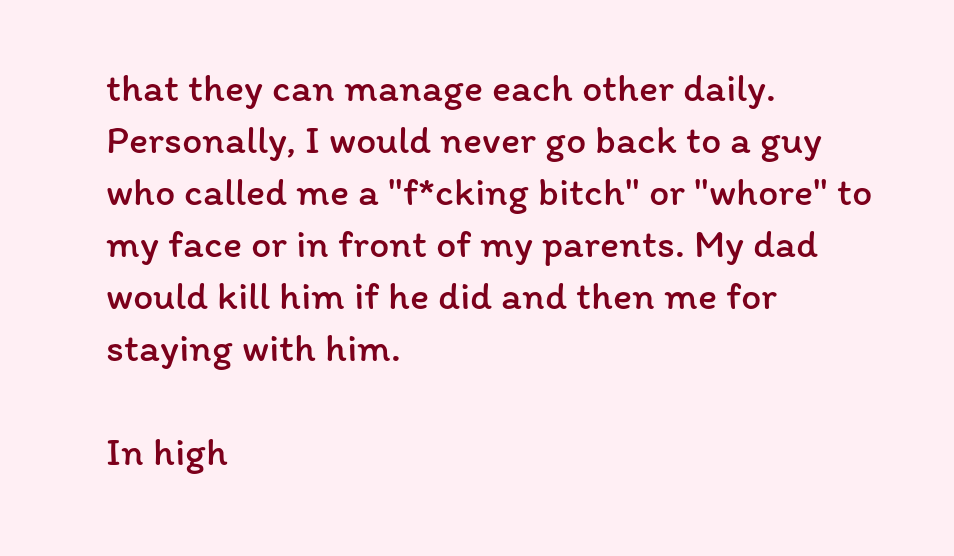that they can manage each other daily. Personally, I would never go back to a guy who called me a "f*cking bitch" or "whore" to my face or in front of my parents. My dad would kill him if he did and then me for staying with him.

In high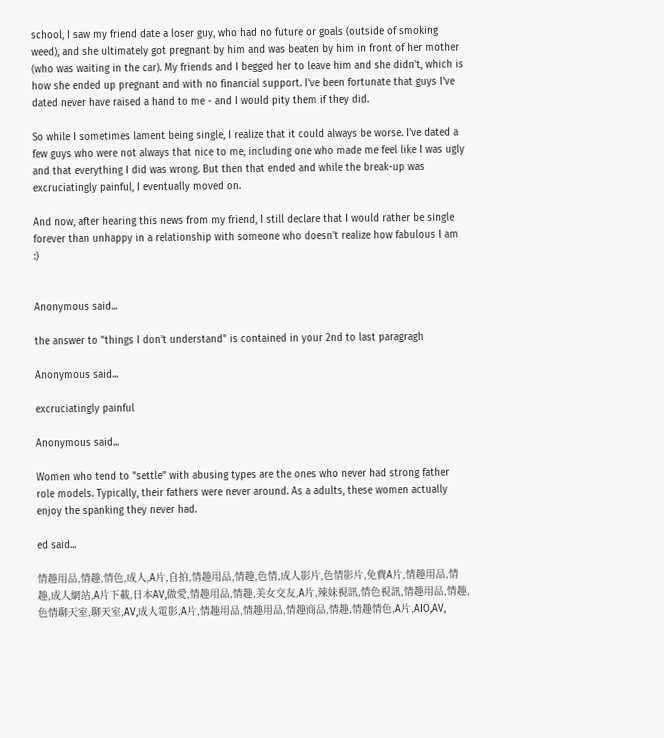school, I saw my friend date a loser guy, who had no future or goals (outside of smoking weed), and she ultimately got pregnant by him and was beaten by him in front of her mother (who was waiting in the car). My friends and I begged her to leave him and she didn't, which is how she ended up pregnant and with no financial support. I've been fortunate that guys I've dated never have raised a hand to me - and I would pity them if they did.

So while I sometimes lament being single, I realize that it could always be worse. I've dated a few guys who were not always that nice to me, including one who made me feel like I was ugly and that everything I did was wrong. But then that ended and while the break-up was excruciatingly painful, I eventually moved on.

And now, after hearing this news from my friend, I still declare that I would rather be single forever than unhappy in a relationship with someone who doesn't realize how fabulous I am :)


Anonymous said...

the answer to "things I don't understand" is contained in your 2nd to last paragragh

Anonymous said...

excruciatingly painful

Anonymous said...

Women who tend to "settle" with abusing types are the ones who never had strong father role models. Typically, their fathers were never around. As a adults, these women actually enjoy the spanking they never had.

ed said...

情趣用品,情趣,情色,成人,A片,自拍,情趣用品,情趣,色情,成人影片,色情影片,免費A片,情趣用品,情趣,成人網站,A片下載,日本AV,做愛,情趣用品,情趣,美女交友,A片,辣妹視訊,情色視訊,情趣用品,情趣,色情聊天室,聊天室,AV,成人電影,A片,情趣用品,情趣用品,情趣商品,情趣,情趣情色,A片,AIO,AV,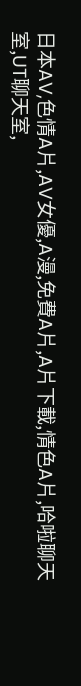日本AV,色情A片,AV女優,A漫,免費A片,A片下載,情色A片,哈啦聊天室,UT聊天室,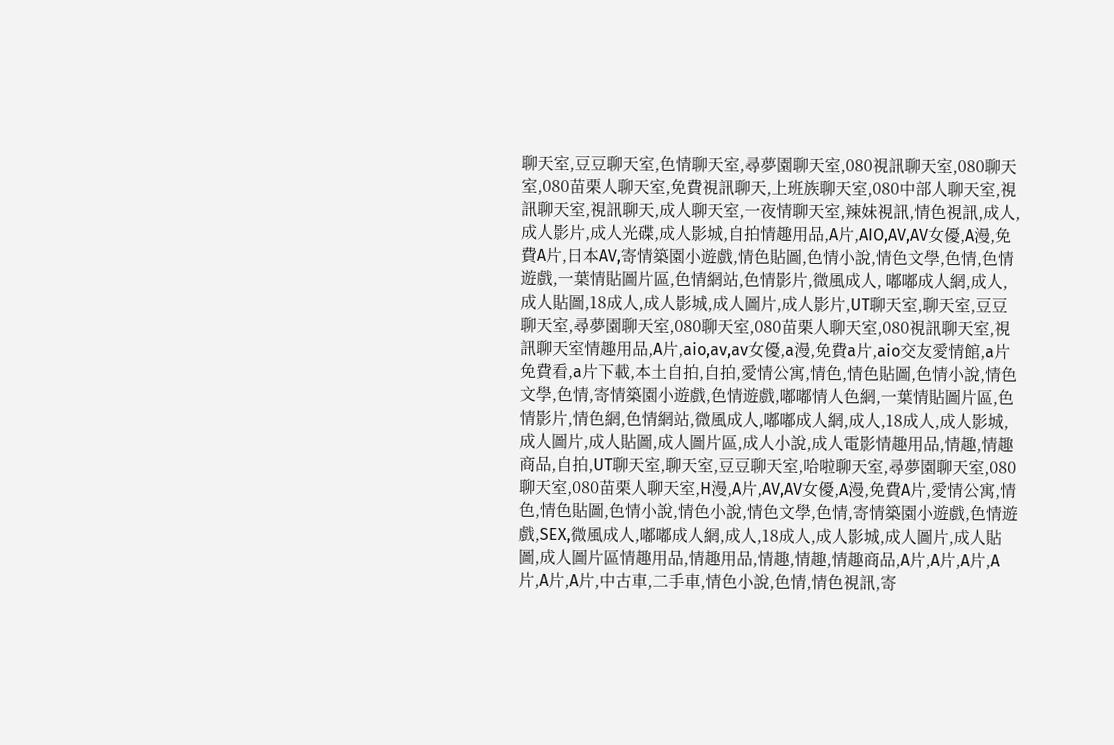聊天室,豆豆聊天室,色情聊天室,尋夢園聊天室,080視訊聊天室,080聊天室,080苗栗人聊天室,免費視訊聊天,上班族聊天室,080中部人聊天室,視訊聊天室,視訊聊天,成人聊天室,一夜情聊天室,辣妹視訊,情色視訊,成人,成人影片,成人光碟,成人影城,自拍情趣用品,A片,AIO,AV,AV女優,A漫,免費A片,日本AV,寄情築園小遊戲,情色貼圖,色情小說,情色文學,色情,色情遊戲,一葉情貼圖片區,色情網站,色情影片,微風成人, 嘟嘟成人網,成人,成人貼圖,18成人,成人影城,成人圖片,成人影片,UT聊天室,聊天室,豆豆聊天室,尋夢園聊天室,080聊天室,080苗栗人聊天室,080視訊聊天室,視訊聊天室情趣用品,A片,aio,av,av女優,a漫,免費a片,aio交友愛情館,a片免費看,a片下載,本土自拍,自拍,愛情公寓,情色,情色貼圖,色情小說,情色文學,色情,寄情築園小遊戲,色情遊戲,嘟嘟情人色網,一葉情貼圖片區,色情影片,情色網,色情網站,微風成人,嘟嘟成人網,成人,18成人,成人影城,成人圖片,成人貼圖,成人圖片區,成人小說,成人電影情趣用品,情趣,情趣商品,自拍,UT聊天室,聊天室,豆豆聊天室,哈啦聊天室,尋夢園聊天室,080聊天室,080苗栗人聊天室,H漫,A片,AV,AV女優,A漫,免費A片,愛情公寓,情色,情色貼圖,色情小說,情色小說,情色文學,色情,寄情築園小遊戲,色情遊戲,SEX,微風成人,嘟嘟成人網,成人,18成人,成人影城,成人圖片,成人貼圖,成人圖片區情趣用品,情趣用品,情趣,情趣,情趣商品,A片,A片,A片,A片,A片,A片,中古車,二手車,情色小說,色情,情色視訊,寄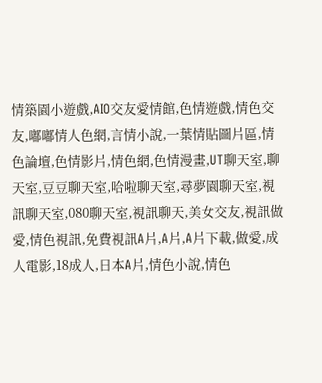情築園小遊戲,AIO交友愛情館,色情遊戲,情色交友,嘟嘟情人色網,言情小說,一葉情貼圖片區,情色論壇,色情影片,情色網,色情漫畫,UT聊天室,聊天室,豆豆聊天室,哈啦聊天室,尋夢園聊天室,視訊聊天室,080聊天室,視訊聊天,美女交友,視訊做愛,情色視訊,免費視訊A片,A片,A片下載,做愛,成人電影,18成人,日本A片,情色小說,情色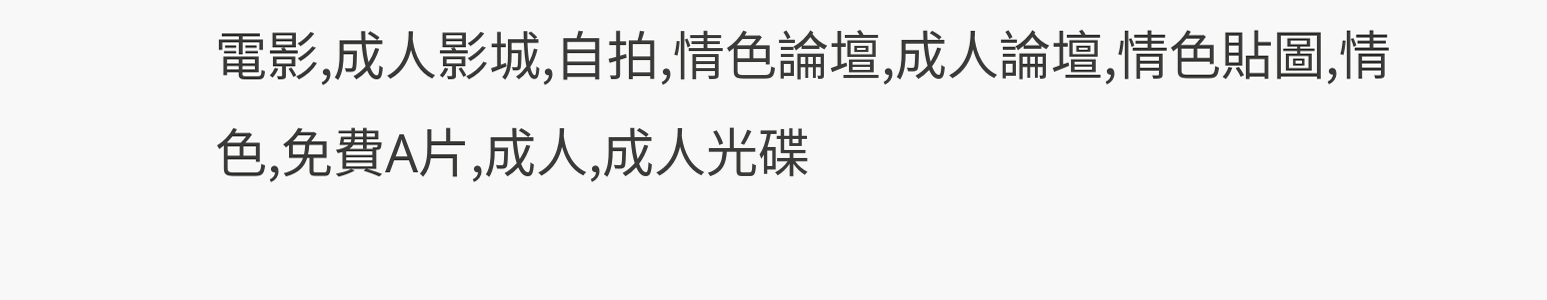電影,成人影城,自拍,情色論壇,成人論壇,情色貼圖,情色,免費A片,成人,成人光碟